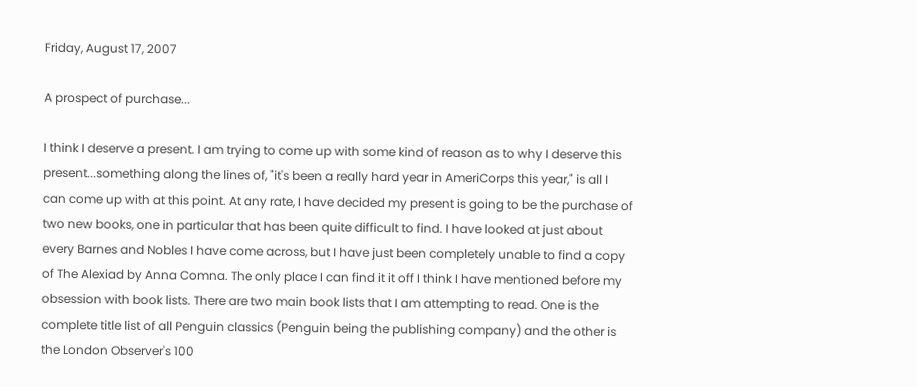Friday, August 17, 2007

A prospect of purchase...

I think I deserve a present. I am trying to come up with some kind of reason as to why I deserve this present...something along the lines of, "it's been a really hard year in AmeriCorps this year," is all I can come up with at this point. At any rate, I have decided my present is going to be the purchase of two new books, one in particular that has been quite difficult to find. I have looked at just about every Barnes and Nobles I have come across, but I have just been completely unable to find a copy of The Alexiad by Anna Comna. The only place I can find it it off I think I have mentioned before my obsession with book lists. There are two main book lists that I am attempting to read. One is the complete title list of all Penguin classics (Penguin being the publishing company) and the other is the London Observer's 100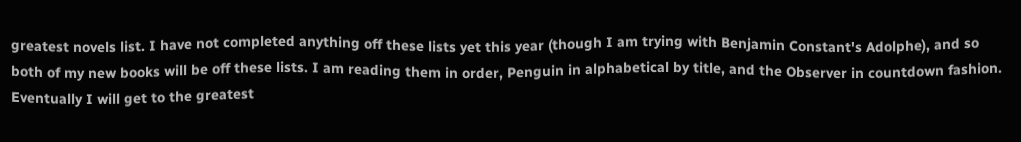greatest novels list. I have not completed anything off these lists yet this year (though I am trying with Benjamin Constant's Adolphe), and so both of my new books will be off these lists. I am reading them in order, Penguin in alphabetical by title, and the Observer in countdown fashion. Eventually I will get to the greatest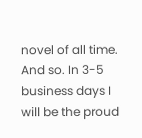novel of all time. And so. In 3-5 business days I will be the proud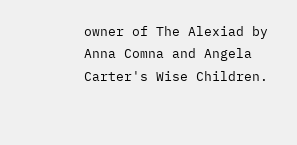owner of The Alexiad by Anna Comna and Angela Carter's Wise Children.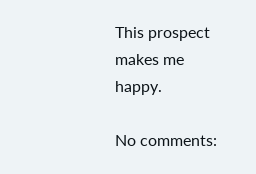This prospect makes me happy.

No comments: